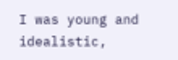I was young and idealistic,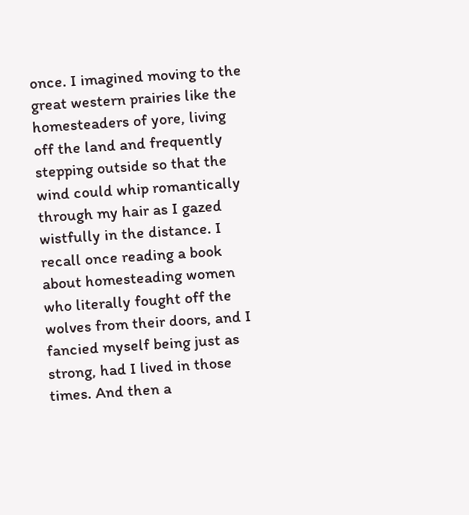once. I imagined moving to the great western prairies like the homesteaders of yore, living off the land and frequently stepping outside so that the wind could whip romantically through my hair as I gazed wistfully in the distance. I recall once reading a book about homesteading women who literally fought off the wolves from their doors, and I fancied myself being just as strong, had I lived in those times. And then a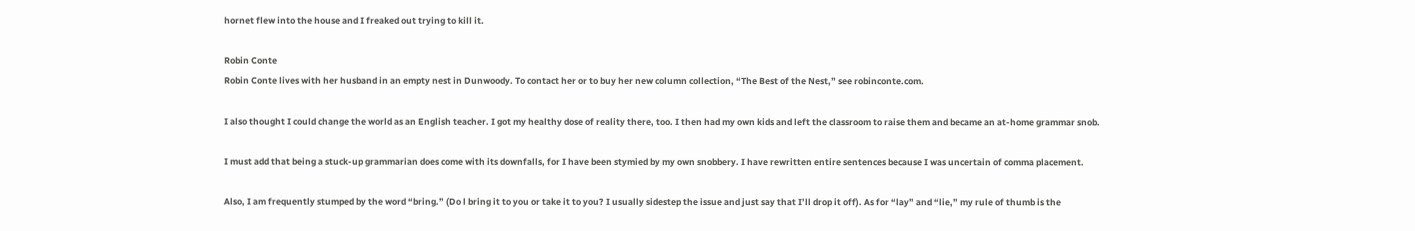hornet flew into the house and I freaked out trying to kill it.

Robin Conte
Robin Conte lives with her husband in an empty nest in Dunwoody. To contact her or to buy her new column collection, “The Best of the Nest,” see robinconte.com.

I also thought I could change the world as an English teacher. I got my healthy dose of reality there, too. I then had my own kids and left the classroom to raise them and became an at-home grammar snob.

I must add that being a stuck-up grammarian does come with its downfalls, for I have been stymied by my own snobbery. I have rewritten entire sentences because I was uncertain of comma placement.

Also, I am frequently stumped by the word “bring.” (Do l bring it to you or take it to you? I usually sidestep the issue and just say that I’ll drop it off). As for “lay” and “lie,” my rule of thumb is the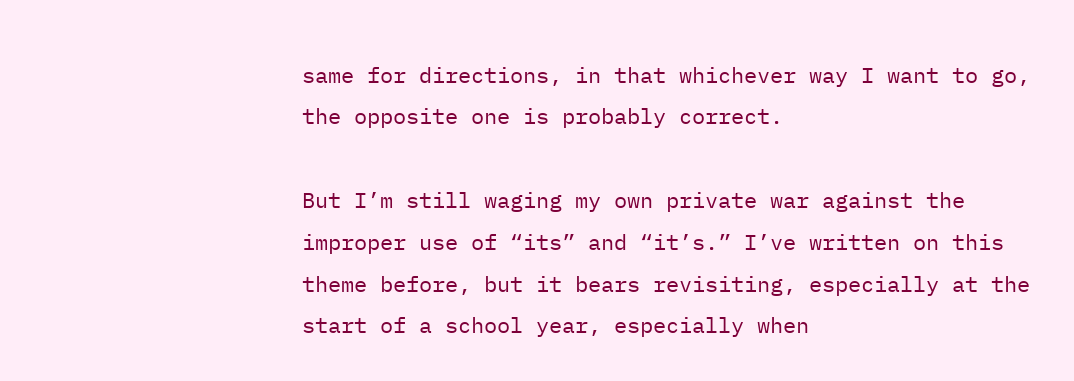same for directions, in that whichever way I want to go, the opposite one is probably correct.

But I’m still waging my own private war against the improper use of “its” and “it’s.” I’ve written on this theme before, but it bears revisiting, especially at the start of a school year, especially when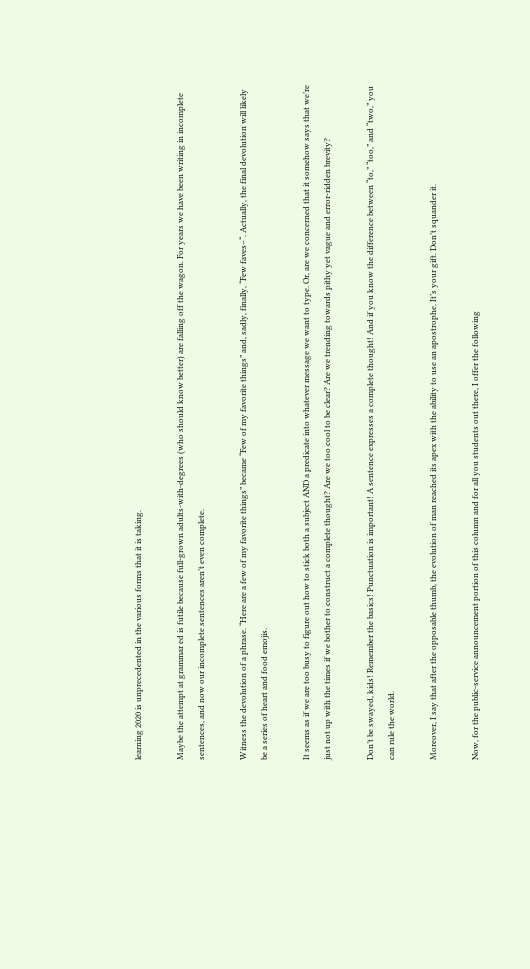learning 2020 is unprecedented in the various forms that it is taking.

Maybe the attempt at grammar ed is futile because full-grown adults-with-degrees (who should know better) are falling off the wagon. For years we have been writing in incomplete sentences, and now our incomplete sentences aren’t even complete.

Witness the devolution of a phrase. “Here are a few of my favorite things” became “Few of my favorite things” and, sadly, finally, “Few faves–“. Actually, the final devolution will likely be a series of heart and food emojis.

It seems as if we are too busy to figure out how to stick both a subject AND a predicate into whatever message we want to type. Or, are we concerned that it somehow says that we’re just not up with the times if we bother to construct a complete thought? Are we too cool to be clear? Are we trending towards pithy yet vague and error-ridden brevity?

Don’t be swayed, kids! Remember the basics! Punctuation is important! A sentence expresses a complete thought! And if you know the difference between “to,” “too,” and “two,” you can rule the world.

Moreover, I say that after the opposable thumb, the evolution of man reached its apex with the ability to use an apostrophe. It’s your gift. Don’t squander it.

Now, for the public-service announcement portion of this column and for all you students out there, I offer the following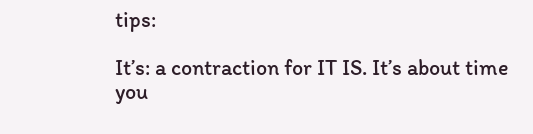tips:

It’s: a contraction for IT IS. It’s about time you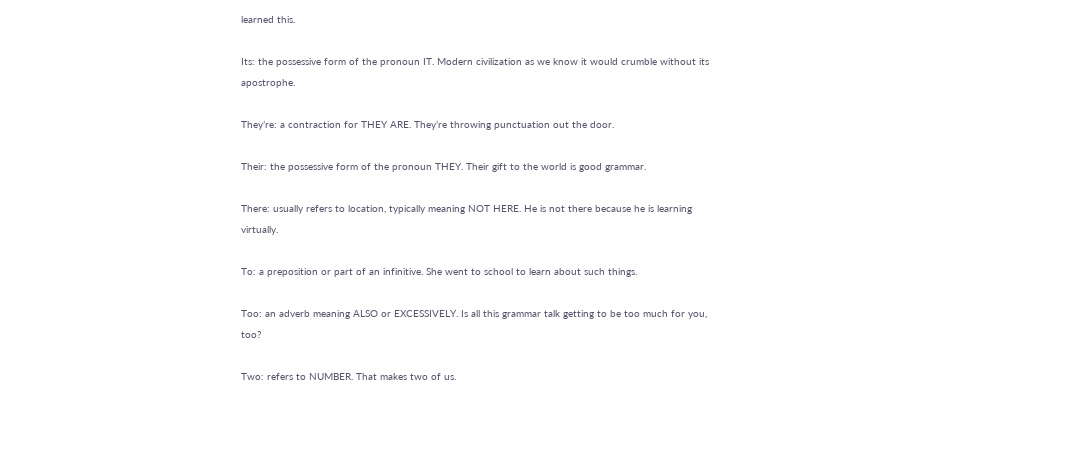learned this.

Its: the possessive form of the pronoun IT. Modern civilization as we know it would crumble without its apostrophe.

They’re: a contraction for THEY ARE. They’re throwing punctuation out the door.

Their: the possessive form of the pronoun THEY. Their gift to the world is good grammar.

There: usually refers to location, typically meaning NOT HERE. He is not there because he is learning virtually.

To: a preposition or part of an infinitive. She went to school to learn about such things.

Too: an adverb meaning ALSO or EXCESSIVELY. Is all this grammar talk getting to be too much for you, too?

Two: refers to NUMBER. That makes two of us.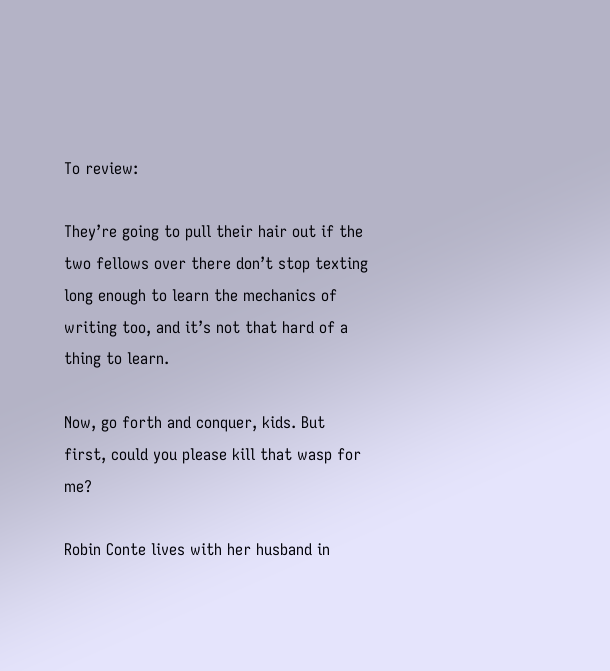To review:

They’re going to pull their hair out if the two fellows over there don’t stop texting long enough to learn the mechanics of writing too, and it’s not that hard of a thing to learn.

Now, go forth and conquer, kids. But first, could you please kill that wasp for me?

Robin Conte lives with her husband in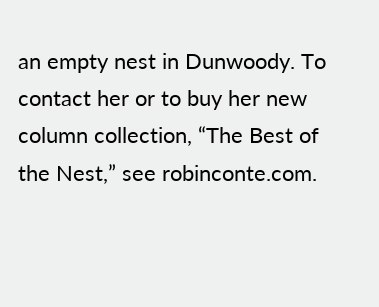an empty nest in Dunwoody. To contact her or to buy her new column collection, “The Best of the Nest,” see robinconte.com.